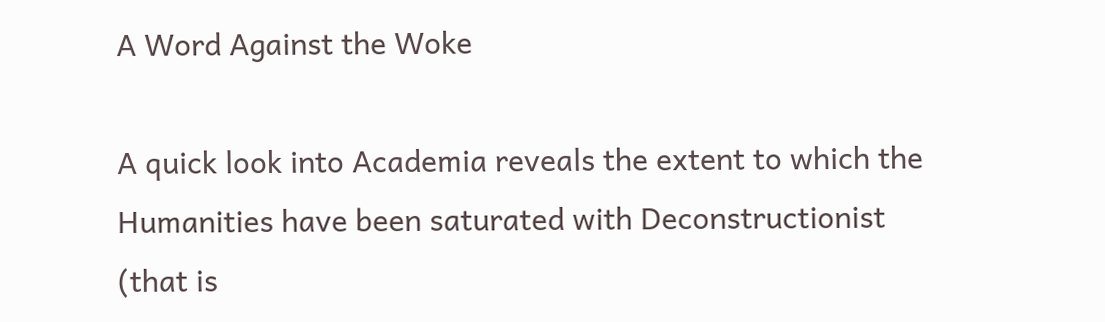A Word Against the Woke

A quick look into Academia reveals the extent to which the Humanities have been saturated with Deconstructionist (that is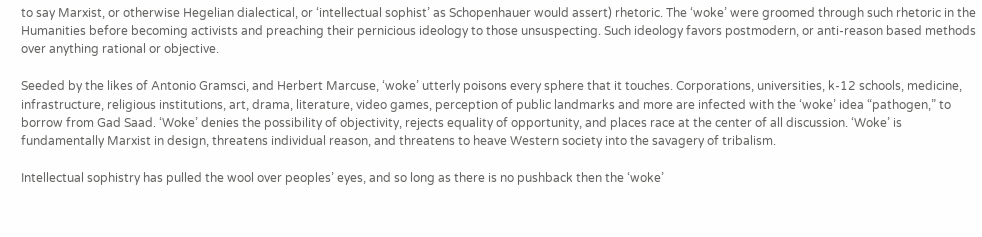to say Marxist, or otherwise Hegelian dialectical, or ‘intellectual sophist’ as Schopenhauer would assert) rhetoric. The ‘woke’ were groomed through such rhetoric in the Humanities before becoming activists and preaching their pernicious ideology to those unsuspecting. Such ideology favors postmodern, or anti-reason based methods over anything rational or objective.

Seeded by the likes of Antonio Gramsci, and Herbert Marcuse, ‘woke’ utterly poisons every sphere that it touches. Corporations, universities, k-12 schools, medicine, infrastructure, religious institutions, art, drama, literature, video games, perception of public landmarks and more are infected with the ‘woke’ idea “pathogen,” to borrow from Gad Saad. ‘Woke’ denies the possibility of objectivity, rejects equality of opportunity, and places race at the center of all discussion. ‘Woke’ is fundamentally Marxist in design, threatens individual reason, and threatens to heave Western society into the savagery of tribalism.

Intellectual sophistry has pulled the wool over peoples’ eyes, and so long as there is no pushback then the ‘woke’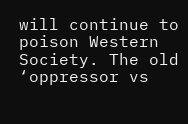will continue to poison Western Society. The old ‘oppressor vs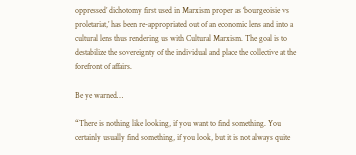oppressed’ dichotomy first used in Marxism proper as ‘bourgeoisie vs proletariat,’ has been re-appropriated out of an economic lens and into a cultural lens thus rendering us with Cultural Marxism. The goal is to destabilize the sovereignty of the individual and place the collective at the forefront of affairs.

Be ye warned…

“There is nothing like looking, if you want to find something. You certainly usually find something, if you look, but it is not always quite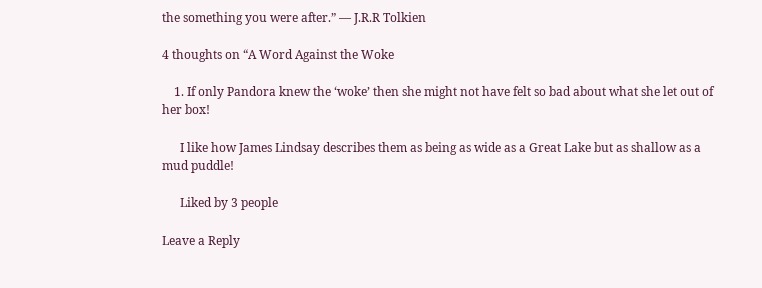the something you were after.” — J.R.R Tolkien

4 thoughts on “A Word Against the Woke

    1. If only Pandora knew the ‘woke’ then she might not have felt so bad about what she let out of her box!

      I like how James Lindsay describes them as being as wide as a Great Lake but as shallow as a mud puddle!

      Liked by 3 people

Leave a Reply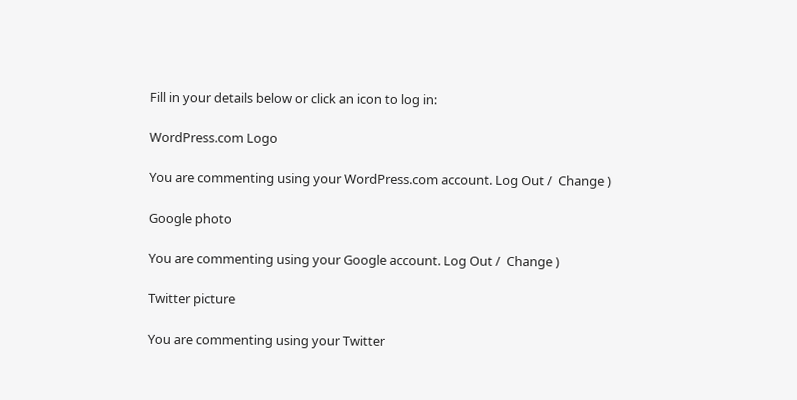Fill in your details below or click an icon to log in:

WordPress.com Logo

You are commenting using your WordPress.com account. Log Out /  Change )

Google photo

You are commenting using your Google account. Log Out /  Change )

Twitter picture

You are commenting using your Twitter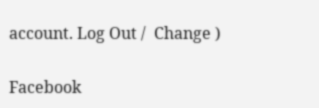account. Log Out /  Change )

Facebook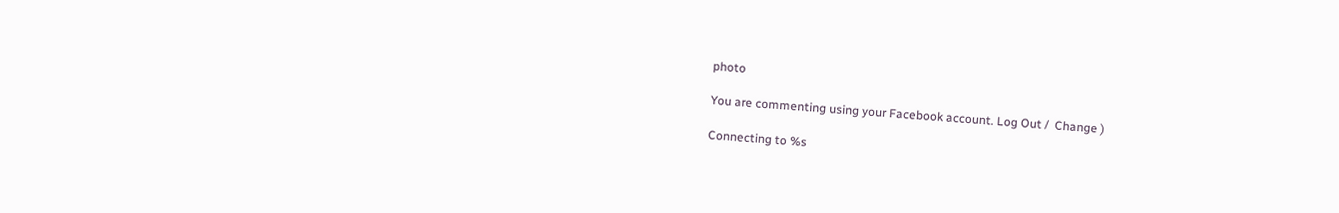photo

You are commenting using your Facebook account. Log Out /  Change )

Connecting to %s